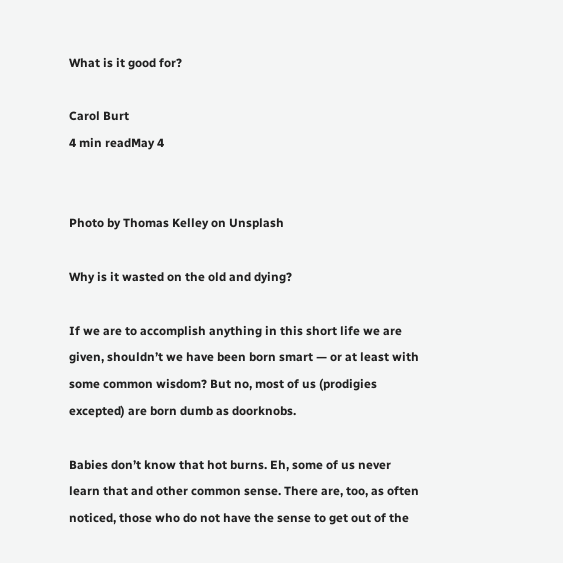What is it good for?

Carol Burt
4 min readMay 4


Photo by Thomas Kelley on Unsplash

Why is it wasted on the old and dying?

If we are to accomplish anything in this short life we are given, shouldn’t we have been born smart — or at least with some common wisdom? But no, most of us (prodigies excepted) are born dumb as doorknobs.

Babies don’t know that hot burns. Eh, some of us never learn that and other common sense. There are, too, as often noticed, those who do not have the sense to get out of the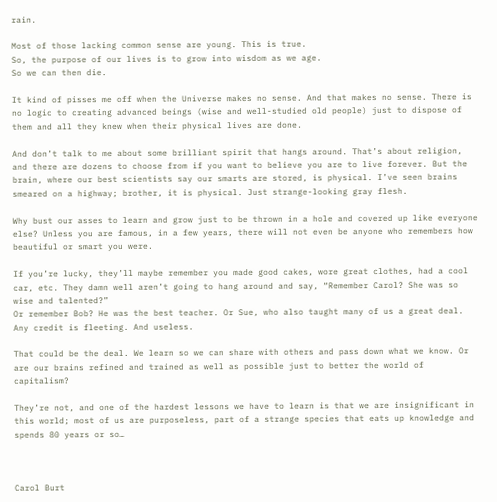rain.

Most of those lacking common sense are young. This is true.
So, the purpose of our lives is to grow into wisdom as we age.
So we can then die.

It kind of pisses me off when the Universe makes no sense. And that makes no sense. There is no logic to creating advanced beings (wise and well-studied old people) just to dispose of them and all they knew when their physical lives are done.

And don’t talk to me about some brilliant spirit that hangs around. That’s about religion, and there are dozens to choose from if you want to believe you are to live forever. But the brain, where our best scientists say our smarts are stored, is physical. I’ve seen brains smeared on a highway; brother, it is physical. Just strange-looking gray flesh.

Why bust our asses to learn and grow just to be thrown in a hole and covered up like everyone else? Unless you are famous, in a few years, there will not even be anyone who remembers how beautiful or smart you were.

If you’re lucky, they’ll maybe remember you made good cakes, wore great clothes, had a cool car, etc. They damn well aren’t going to hang around and say, “Remember Carol? She was so wise and talented?”
Or remember Bob? He was the best teacher. Or Sue, who also taught many of us a great deal. Any credit is fleeting. And useless.

That could be the deal. We learn so we can share with others and pass down what we know. Or are our brains refined and trained as well as possible just to better the world of capitalism?

They’re not, and one of the hardest lessons we have to learn is that we are insignificant in this world; most of us are purposeless, part of a strange species that eats up knowledge and spends 80 years or so…



Carol Burt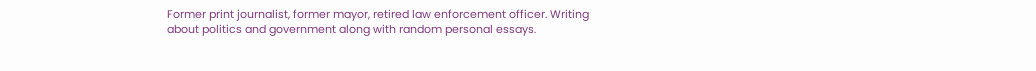Former print journalist, former mayor, retired law enforcement officer. Writing about politics and government along with random personal essays.